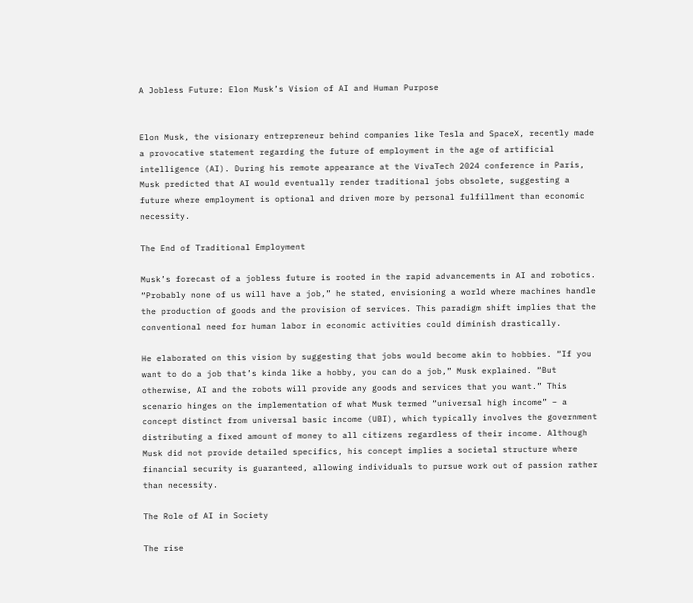A Jobless Future: Elon Musk’s Vision of AI and Human Purpose


Elon Musk, the visionary entrepreneur behind companies like Tesla and SpaceX, recently made a provocative statement regarding the future of employment in the age of artificial intelligence (AI). During his remote appearance at the VivaTech 2024 conference in Paris, Musk predicted that AI would eventually render traditional jobs obsolete, suggesting a future where employment is optional and driven more by personal fulfillment than economic necessity.

The End of Traditional Employment

Musk’s forecast of a jobless future is rooted in the rapid advancements in AI and robotics. “Probably none of us will have a job,” he stated, envisioning a world where machines handle the production of goods and the provision of services. This paradigm shift implies that the conventional need for human labor in economic activities could diminish drastically.

He elaborated on this vision by suggesting that jobs would become akin to hobbies. “If you want to do a job that’s kinda like a hobby, you can do a job,” Musk explained. “But otherwise, AI and the robots will provide any goods and services that you want.” This scenario hinges on the implementation of what Musk termed “universal high income” – a concept distinct from universal basic income (UBI), which typically involves the government distributing a fixed amount of money to all citizens regardless of their income. Although Musk did not provide detailed specifics, his concept implies a societal structure where financial security is guaranteed, allowing individuals to pursue work out of passion rather than necessity.

The Role of AI in Society

The rise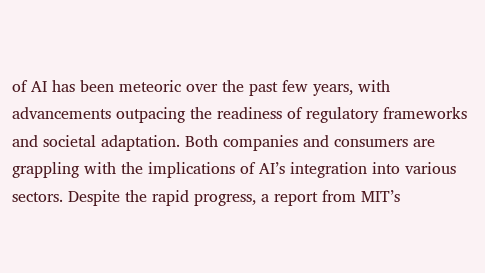of AI has been meteoric over the past few years, with advancements outpacing the readiness of regulatory frameworks and societal adaptation. Both companies and consumers are grappling with the implications of AI’s integration into various sectors. Despite the rapid progress, a report from MIT’s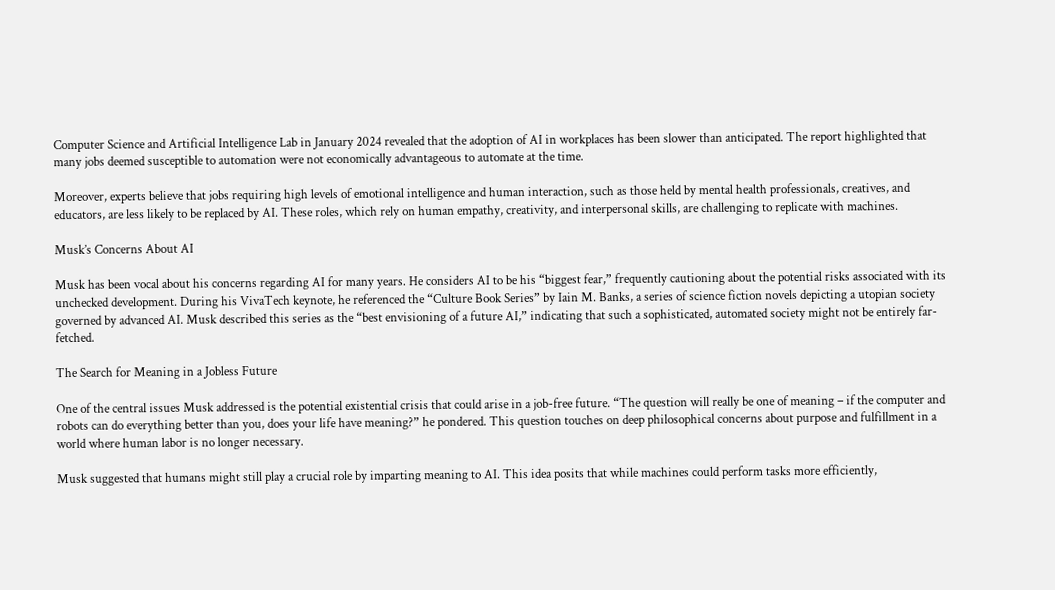Computer Science and Artificial Intelligence Lab in January 2024 revealed that the adoption of AI in workplaces has been slower than anticipated. The report highlighted that many jobs deemed susceptible to automation were not economically advantageous to automate at the time.

Moreover, experts believe that jobs requiring high levels of emotional intelligence and human interaction, such as those held by mental health professionals, creatives, and educators, are less likely to be replaced by AI. These roles, which rely on human empathy, creativity, and interpersonal skills, are challenging to replicate with machines.

Musk’s Concerns About AI

Musk has been vocal about his concerns regarding AI for many years. He considers AI to be his “biggest fear,” frequently cautioning about the potential risks associated with its unchecked development. During his VivaTech keynote, he referenced the “Culture Book Series” by Iain M. Banks, a series of science fiction novels depicting a utopian society governed by advanced AI. Musk described this series as the “best envisioning of a future AI,” indicating that such a sophisticated, automated society might not be entirely far-fetched.

The Search for Meaning in a Jobless Future

One of the central issues Musk addressed is the potential existential crisis that could arise in a job-free future. “The question will really be one of meaning – if the computer and robots can do everything better than you, does your life have meaning?” he pondered. This question touches on deep philosophical concerns about purpose and fulfillment in a world where human labor is no longer necessary.

Musk suggested that humans might still play a crucial role by imparting meaning to AI. This idea posits that while machines could perform tasks more efficiently,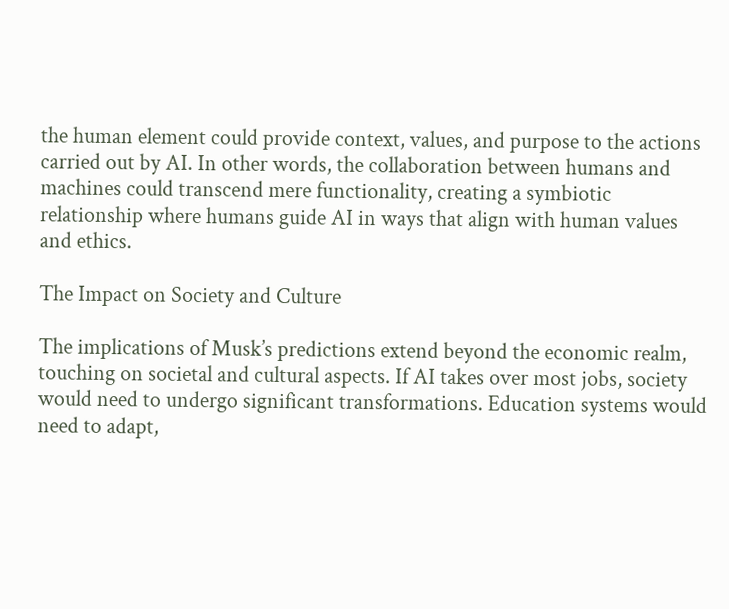the human element could provide context, values, and purpose to the actions carried out by AI. In other words, the collaboration between humans and machines could transcend mere functionality, creating a symbiotic relationship where humans guide AI in ways that align with human values and ethics.

The Impact on Society and Culture

The implications of Musk’s predictions extend beyond the economic realm, touching on societal and cultural aspects. If AI takes over most jobs, society would need to undergo significant transformations. Education systems would need to adapt,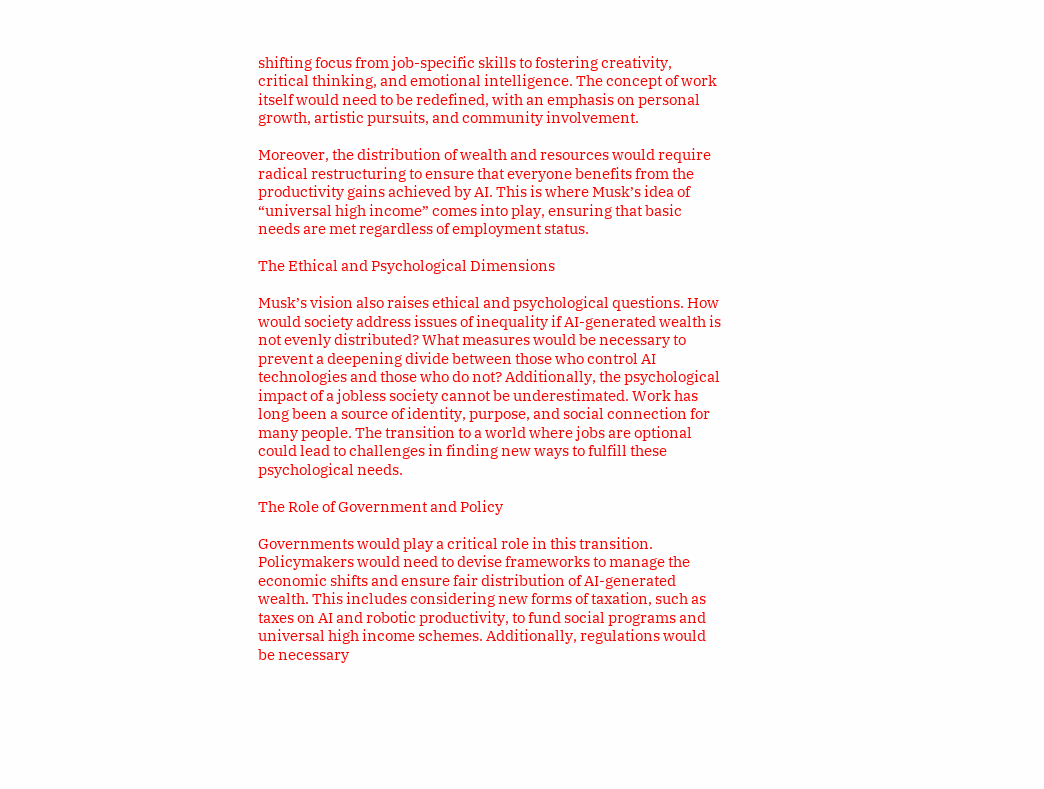shifting focus from job-specific skills to fostering creativity, critical thinking, and emotional intelligence. The concept of work itself would need to be redefined, with an emphasis on personal growth, artistic pursuits, and community involvement.

Moreover, the distribution of wealth and resources would require radical restructuring to ensure that everyone benefits from the productivity gains achieved by AI. This is where Musk’s idea of “universal high income” comes into play, ensuring that basic needs are met regardless of employment status.

The Ethical and Psychological Dimensions

Musk’s vision also raises ethical and psychological questions. How would society address issues of inequality if AI-generated wealth is not evenly distributed? What measures would be necessary to prevent a deepening divide between those who control AI technologies and those who do not? Additionally, the psychological impact of a jobless society cannot be underestimated. Work has long been a source of identity, purpose, and social connection for many people. The transition to a world where jobs are optional could lead to challenges in finding new ways to fulfill these psychological needs.

The Role of Government and Policy

Governments would play a critical role in this transition. Policymakers would need to devise frameworks to manage the economic shifts and ensure fair distribution of AI-generated wealth. This includes considering new forms of taxation, such as taxes on AI and robotic productivity, to fund social programs and universal high income schemes. Additionally, regulations would be necessary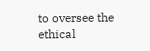to oversee the ethical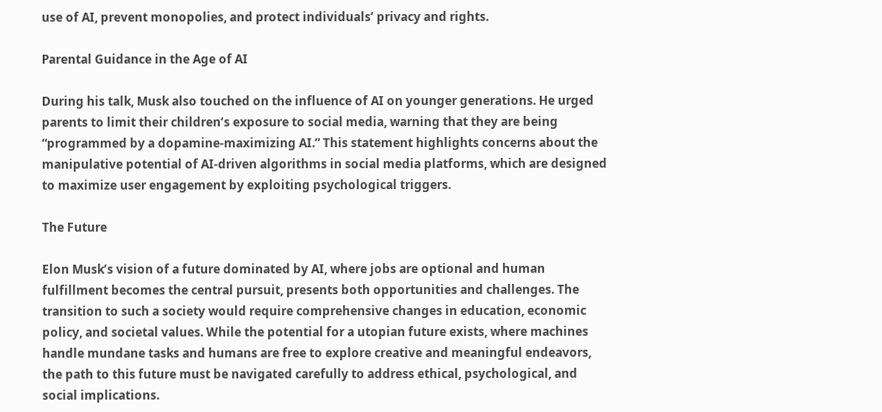use of AI, prevent monopolies, and protect individuals’ privacy and rights.

Parental Guidance in the Age of AI

During his talk, Musk also touched on the influence of AI on younger generations. He urged parents to limit their children’s exposure to social media, warning that they are being “programmed by a dopamine-maximizing AI.” This statement highlights concerns about the manipulative potential of AI-driven algorithms in social media platforms, which are designed to maximize user engagement by exploiting psychological triggers.

The Future

Elon Musk’s vision of a future dominated by AI, where jobs are optional and human fulfillment becomes the central pursuit, presents both opportunities and challenges. The transition to such a society would require comprehensive changes in education, economic policy, and societal values. While the potential for a utopian future exists, where machines handle mundane tasks and humans are free to explore creative and meaningful endeavors, the path to this future must be navigated carefully to address ethical, psychological, and social implications.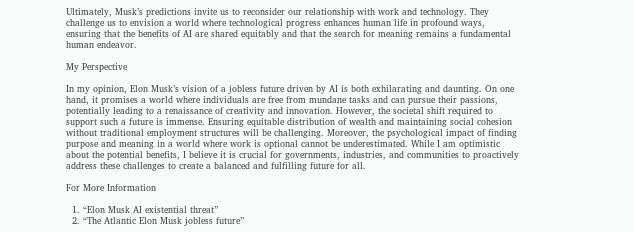Ultimately, Musk’s predictions invite us to reconsider our relationship with work and technology. They challenge us to envision a world where technological progress enhances human life in profound ways, ensuring that the benefits of AI are shared equitably and that the search for meaning remains a fundamental human endeavor.

My Perspective

In my opinion, Elon Musk’s vision of a jobless future driven by AI is both exhilarating and daunting. On one hand, it promises a world where individuals are free from mundane tasks and can pursue their passions, potentially leading to a renaissance of creativity and innovation. However, the societal shift required to support such a future is immense. Ensuring equitable distribution of wealth and maintaining social cohesion without traditional employment structures will be challenging. Moreover, the psychological impact of finding purpose and meaning in a world where work is optional cannot be underestimated. While I am optimistic about the potential benefits, I believe it is crucial for governments, industries, and communities to proactively address these challenges to create a balanced and fulfilling future for all.

For More Information

  1. “Elon Musk AI existential threat”
  2. “The Atlantic Elon Musk jobless future”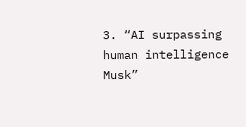3. “AI surpassing human intelligence Musk”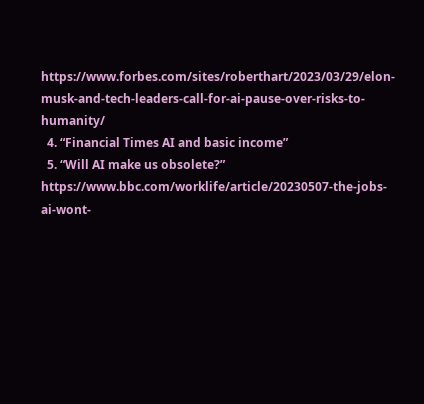https://www.forbes.com/sites/roberthart/2023/03/29/elon-musk-and-tech-leaders-call-for-ai-pause-over-risks-to-humanity/
  4. “Financial Times AI and basic income”
  5. “Will AI make us obsolete?” https://www.bbc.com/worklife/article/20230507-the-jobs-ai-wont-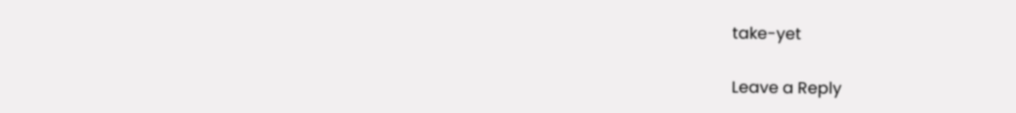take-yet

Leave a Reply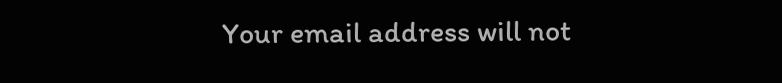Your email address will not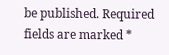be published. Required fields are marked *